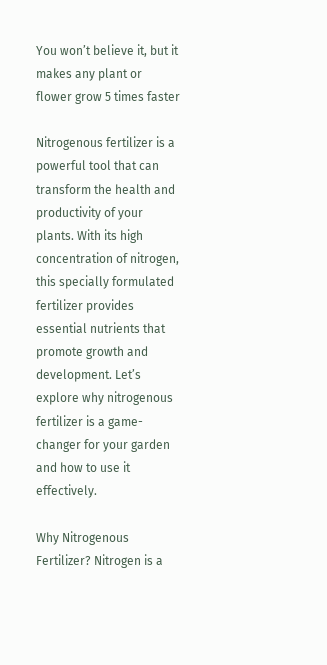You won’t believe it, but it makes any plant or flower grow 5 times faster

Nitrogenous fertilizer is a powerful tool that can transform the health and productivity of your plants. With its high concentration of nitrogen, this specially formulated fertilizer provides essential nutrients that promote growth and development. Let’s explore why nitrogenous fertilizer is a game-changer for your garden and how to use it effectively.

Why Nitrogenous Fertilizer? Nitrogen is a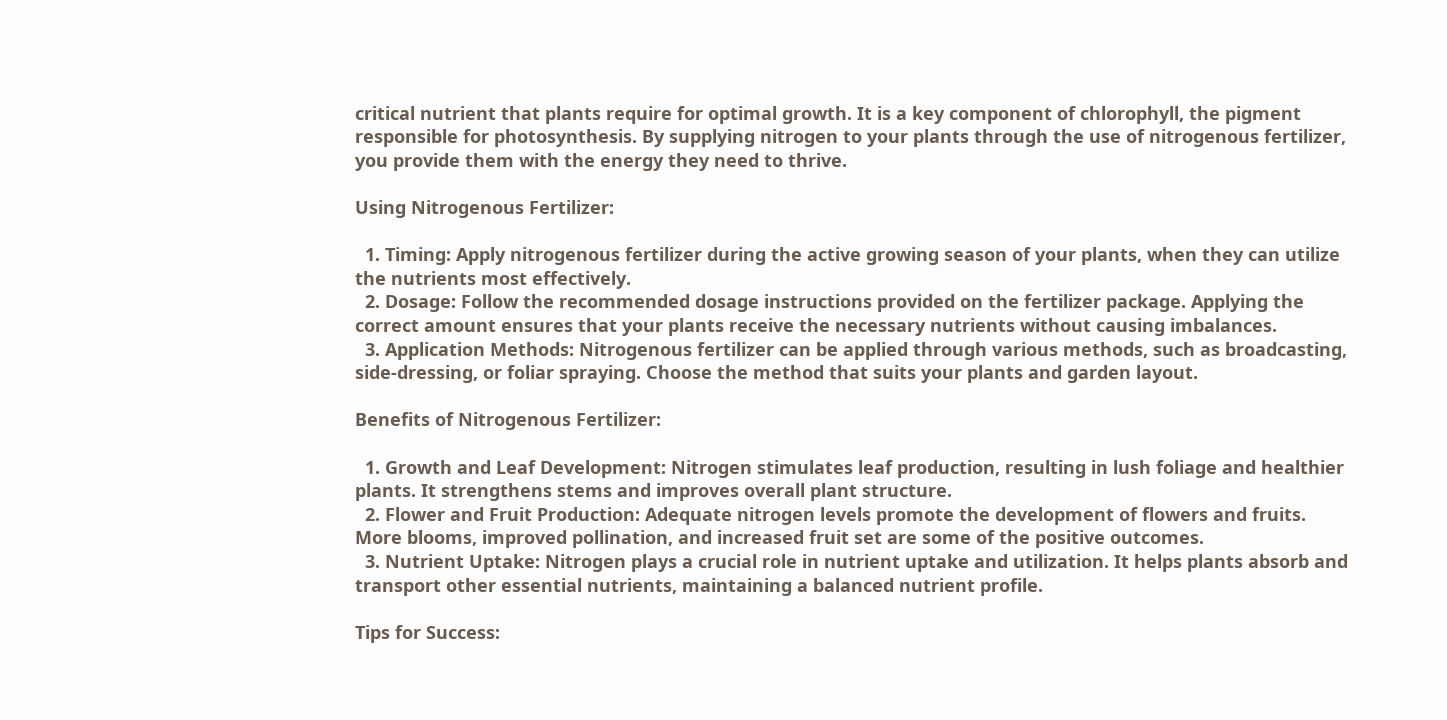critical nutrient that plants require for optimal growth. It is a key component of chlorophyll, the pigment responsible for photosynthesis. By supplying nitrogen to your plants through the use of nitrogenous fertilizer, you provide them with the energy they need to thrive.

Using Nitrogenous Fertilizer:

  1. Timing: Apply nitrogenous fertilizer during the active growing season of your plants, when they can utilize the nutrients most effectively.
  2. Dosage: Follow the recommended dosage instructions provided on the fertilizer package. Applying the correct amount ensures that your plants receive the necessary nutrients without causing imbalances.
  3. Application Methods: Nitrogenous fertilizer can be applied through various methods, such as broadcasting, side-dressing, or foliar spraying. Choose the method that suits your plants and garden layout.

Benefits of Nitrogenous Fertilizer:

  1. Growth and Leaf Development: Nitrogen stimulates leaf production, resulting in lush foliage and healthier plants. It strengthens stems and improves overall plant structure.
  2. Flower and Fruit Production: Adequate nitrogen levels promote the development of flowers and fruits. More blooms, improved pollination, and increased fruit set are some of the positive outcomes.
  3. Nutrient Uptake: Nitrogen plays a crucial role in nutrient uptake and utilization. It helps plants absorb and transport other essential nutrients, maintaining a balanced nutrient profile.

Tips for Success: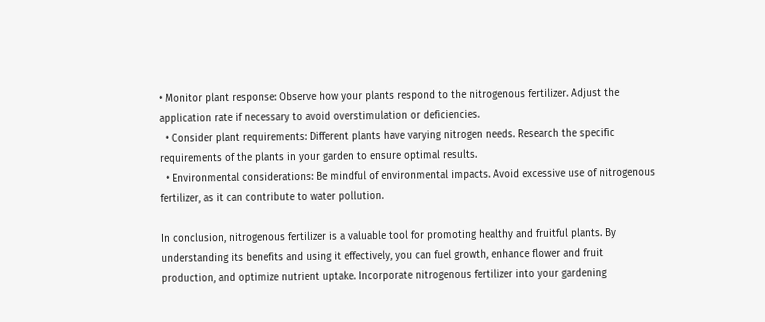• Monitor plant response: Observe how your plants respond to the nitrogenous fertilizer. Adjust the application rate if necessary to avoid overstimulation or deficiencies.
  • Consider plant requirements: Different plants have varying nitrogen needs. Research the specific requirements of the plants in your garden to ensure optimal results.
  • Environmental considerations: Be mindful of environmental impacts. Avoid excessive use of nitrogenous fertilizer, as it can contribute to water pollution.

In conclusion, nitrogenous fertilizer is a valuable tool for promoting healthy and fruitful plants. By understanding its benefits and using it effectively, you can fuel growth, enhance flower and fruit production, and optimize nutrient uptake. Incorporate nitrogenous fertilizer into your gardening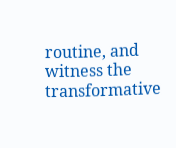routine, and witness the transformative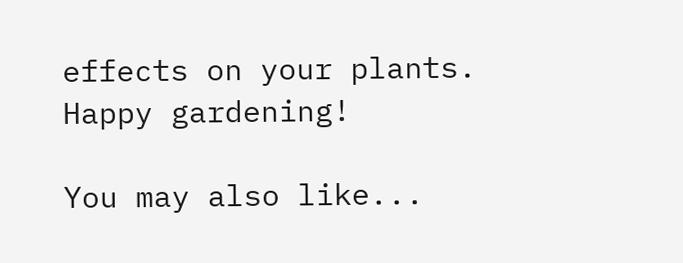effects on your plants. Happy gardening!

You may also like...